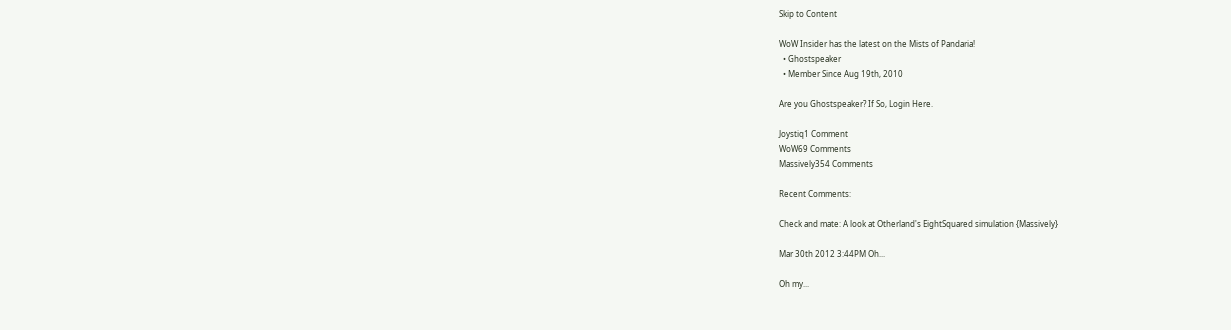Skip to Content

WoW Insider has the latest on the Mists of Pandaria!
  • Ghostspeaker
  • Member Since Aug 19th, 2010

Are you Ghostspeaker? If So, Login Here.

Joystiq1 Comment
WoW69 Comments
Massively354 Comments

Recent Comments:

Check and mate: A look at Otherland's EightSquared simulation {Massively}

Mar 30th 2012 3:44PM Oh...

Oh my...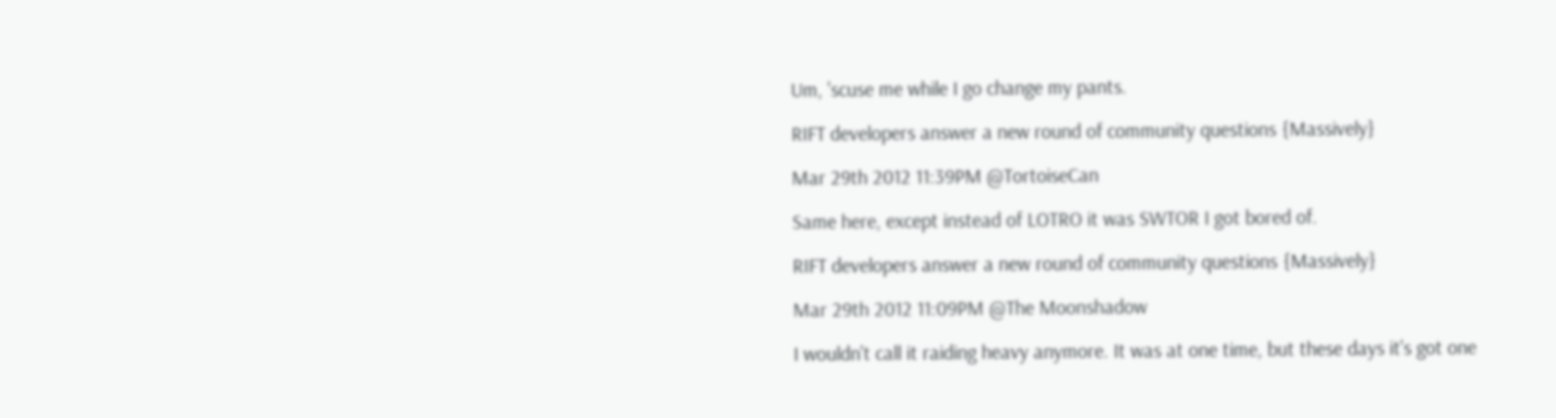Um, 'scuse me while I go change my pants.

RIFT developers answer a new round of community questions {Massively}

Mar 29th 2012 11:39PM @TortoiseCan

Same here, except instead of LOTRO it was SWTOR I got bored of.

RIFT developers answer a new round of community questions {Massively}

Mar 29th 2012 11:09PM @The Moonshadow

I wouldn't call it raiding heavy anymore. It was at one time, but these days it's got one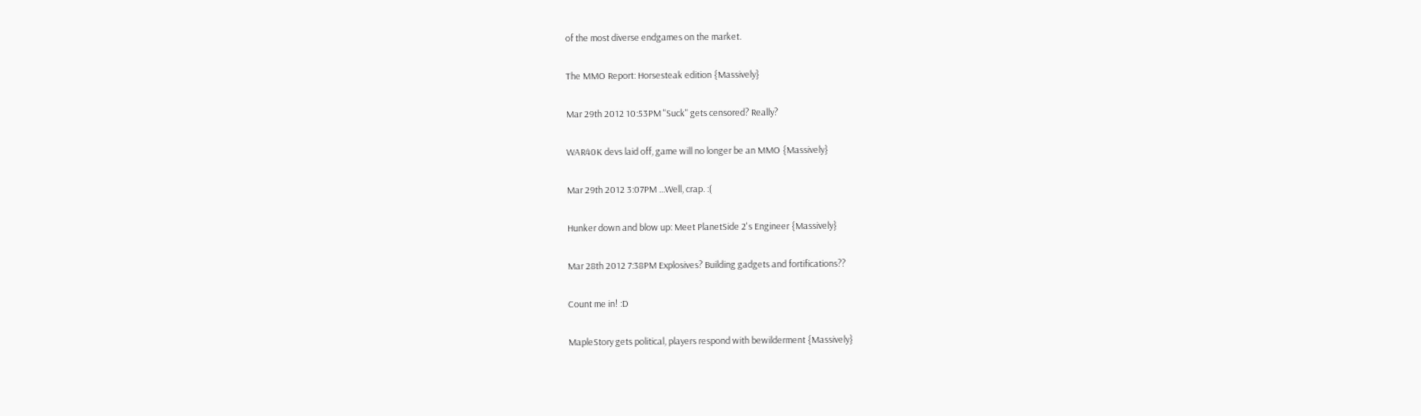of the most diverse endgames on the market.

The MMO Report: Horsesteak edition {Massively}

Mar 29th 2012 10:53PM "Suck" gets censored? Really?

WAR40K devs laid off, game will no longer be an MMO {Massively}

Mar 29th 2012 3:07PM ...Well, crap. :(

Hunker down and blow up: Meet PlanetSide 2's Engineer {Massively}

Mar 28th 2012 7:38PM Explosives? Building gadgets and fortifications??

Count me in! :D

MapleStory gets political, players respond with bewilderment {Massively}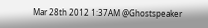Mar 28th 2012 1:37AM @Ghostspeaker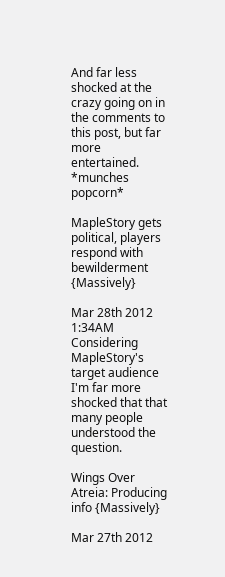And far less shocked at the crazy going on in the comments to this post, but far more entertained. *munches popcorn*

MapleStory gets political, players respond with bewilderment {Massively}

Mar 28th 2012 1:34AM Considering MapleStory's target audience I'm far more shocked that that many people understood the question.

Wings Over Atreia: Producing info {Massively}

Mar 27th 2012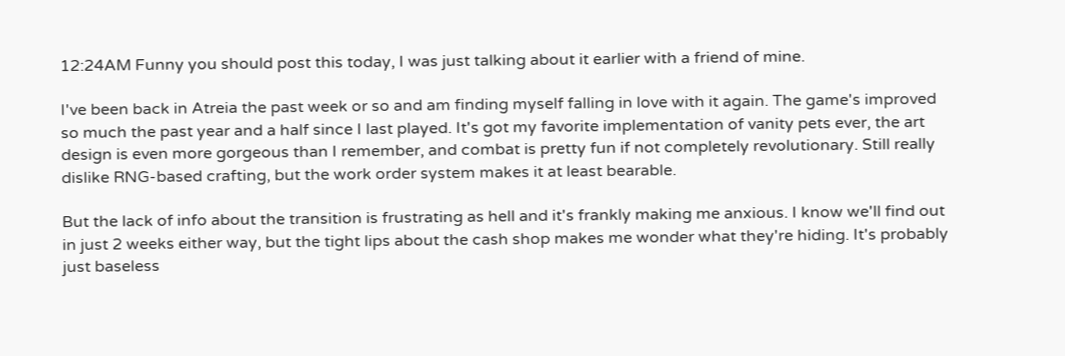12:24AM Funny you should post this today, I was just talking about it earlier with a friend of mine.

I've been back in Atreia the past week or so and am finding myself falling in love with it again. The game's improved so much the past year and a half since I last played. It's got my favorite implementation of vanity pets ever, the art design is even more gorgeous than I remember, and combat is pretty fun if not completely revolutionary. Still really dislike RNG-based crafting, but the work order system makes it at least bearable.

But the lack of info about the transition is frustrating as hell and it's frankly making me anxious. I know we'll find out in just 2 weeks either way, but the tight lips about the cash shop makes me wonder what they're hiding. It's probably just baseless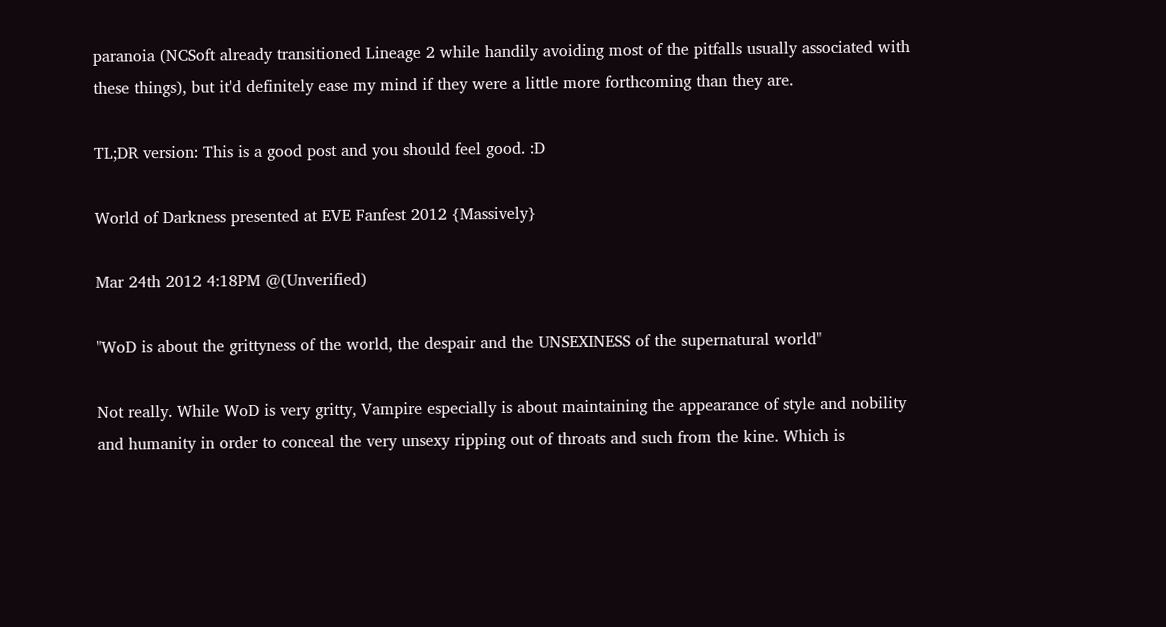paranoia (NCSoft already transitioned Lineage 2 while handily avoiding most of the pitfalls usually associated with these things), but it'd definitely ease my mind if they were a little more forthcoming than they are.

TL;DR version: This is a good post and you should feel good. :D

World of Darkness presented at EVE Fanfest 2012 {Massively}

Mar 24th 2012 4:18PM @(Unverified)

"WoD is about the grittyness of the world, the despair and the UNSEXINESS of the supernatural world"

Not really. While WoD is very gritty, Vampire especially is about maintaining the appearance of style and nobility and humanity in order to conceal the very unsexy ripping out of throats and such from the kine. Which is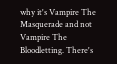why it's Vampire The Masquerade and not Vampire The Bloodletting. There's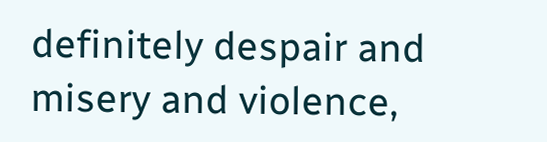definitely despair and misery and violence,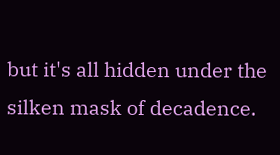but it's all hidden under the silken mask of decadence.